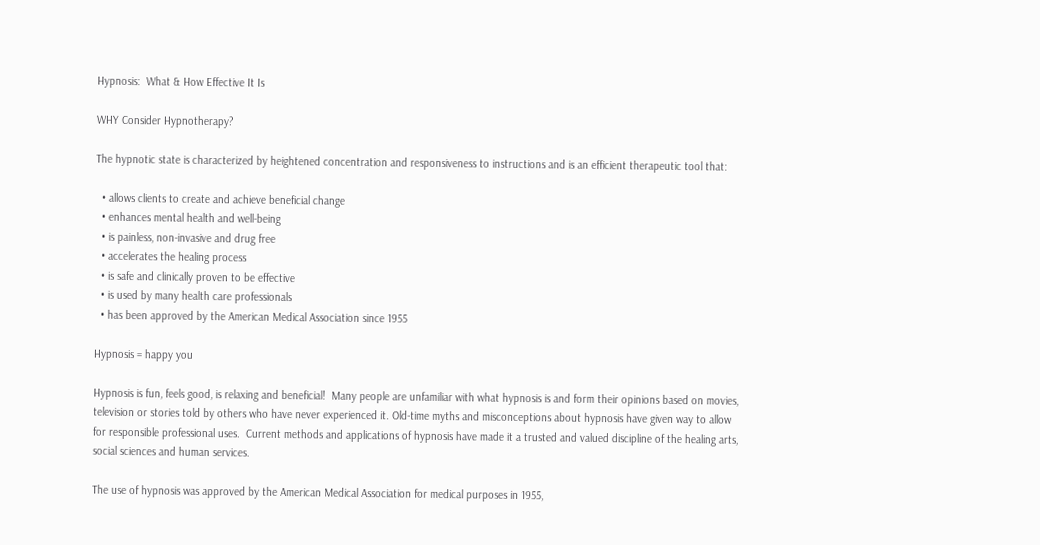Hypnosis:  What & How Effective It Is

WHY Consider Hypnotherapy?

The hypnotic state is characterized by heightened concentration and responsiveness to instructions and is an efficient therapeutic tool that:

  • allows clients to create and achieve beneficial change
  • enhances mental health and well-being
  • is painless, non-invasive and drug free
  • accelerates the healing process
  • is safe and clinically proven to be effective
  • is used by many health care professionals
  • has been approved by the American Medical Association since 1955

Hypnosis = happy you

Hypnosis is fun, feels good, is relaxing and beneficial!  Many people are unfamiliar with what hypnosis is and form their opinions based on movies, television or stories told by others who have never experienced it. Old-time myths and misconceptions about hypnosis have given way to allow for responsible professional uses.  Current methods and applications of hypnosis have made it a trusted and valued discipline of the healing arts, social sciences and human services.

The use of hypnosis was approved by the American Medical Association for medical purposes in 1955,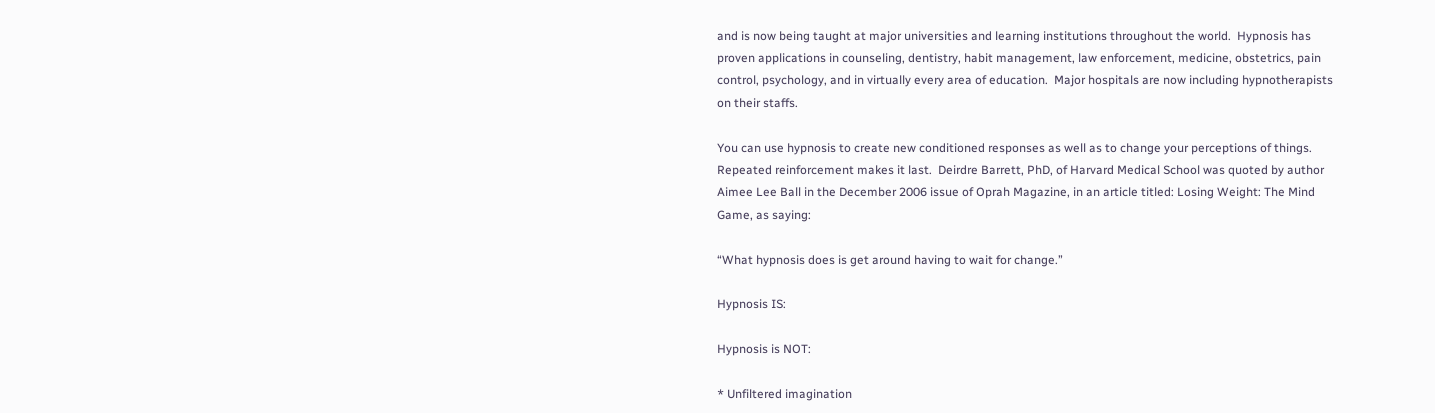and is now being taught at major universities and learning institutions throughout the world.  Hypnosis has proven applications in counseling, dentistry, habit management, law enforcement, medicine, obstetrics, pain control, psychology, and in virtually every area of education.  Major hospitals are now including hypnotherapists on their staffs.

You can use hypnosis to create new conditioned responses as well as to change your perceptions of things. Repeated reinforcement makes it last.  Deirdre Barrett, PhD, of Harvard Medical School was quoted by author Aimee Lee Ball in the December 2006 issue of Oprah Magazine, in an article titled: Losing Weight: The Mind Game, as saying:

“What hypnosis does is get around having to wait for change.”

Hypnosis IS:

Hypnosis is NOT:

* Unfiltered imagination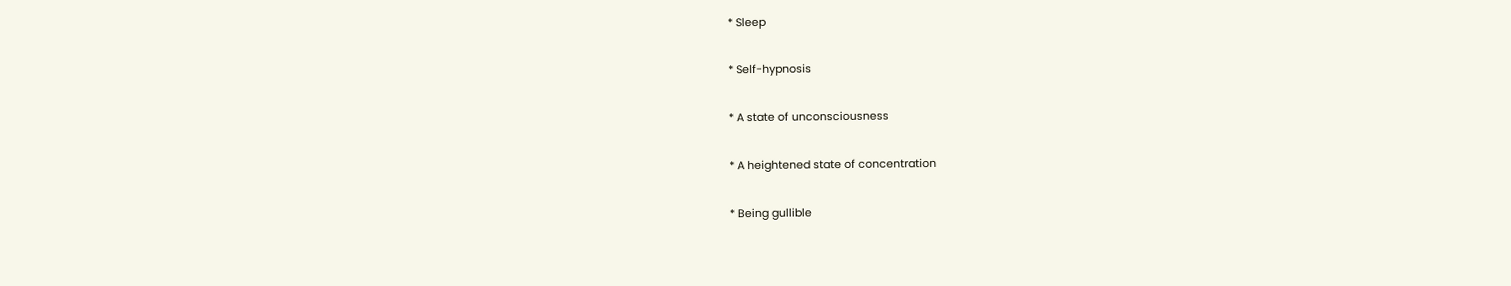* Sleep

* Self-hypnosis

* A state of unconsciousness

* A heightened state of concentration

* Being gullible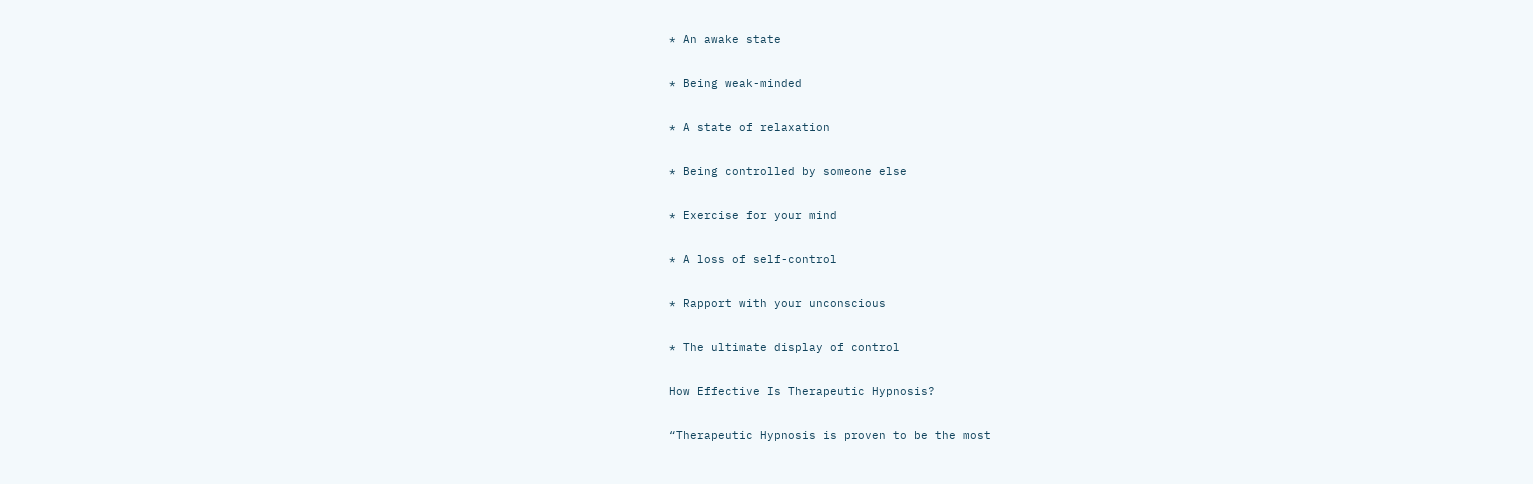* An awake state

* Being weak-minded

* A state of relaxation

* Being controlled by someone else

* Exercise for your mind

* A loss of self-control

* Rapport with your unconscious

* The ultimate display of control

How Effective Is Therapeutic Hypnosis?

“Therapeutic Hypnosis is proven to be the most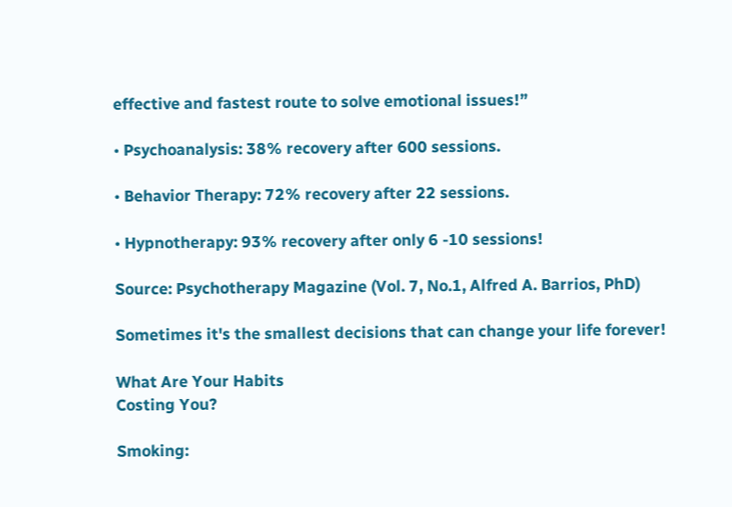effective and fastest route to solve emotional issues!”

• Psychoanalysis: 38% recovery after 600 sessions.

• Behavior Therapy: 72% recovery after 22 sessions.

• Hypnotherapy: 93% recovery after only 6 -10 sessions!

Source: Psychotherapy Magazine (Vol. 7, No.1, Alfred A. Barrios, PhD)

Sometimes it's the smallest decisions that can change your life forever!

What Are Your Habits
Costing You?

Smoking: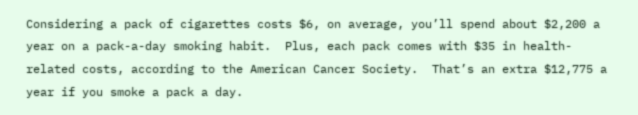Considering a pack of cigarettes costs $6, on average, you’ll spend about $2,200 a year on a pack-a-day smoking habit.  Plus, each pack comes with $35 in health-related costs, according to the American Cancer Society.  That’s an extra $12,775 a year if you smoke a pack a day.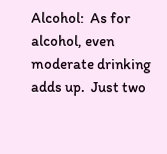Alcohol:  As for alcohol, even moderate drinking adds up.  Just two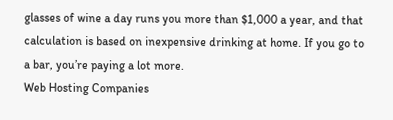glasses of wine a day runs you more than $1,000 a year, and that calculation is based on inexpensive drinking at home. If you go to a bar, you’re paying a lot more.
Web Hosting Companies